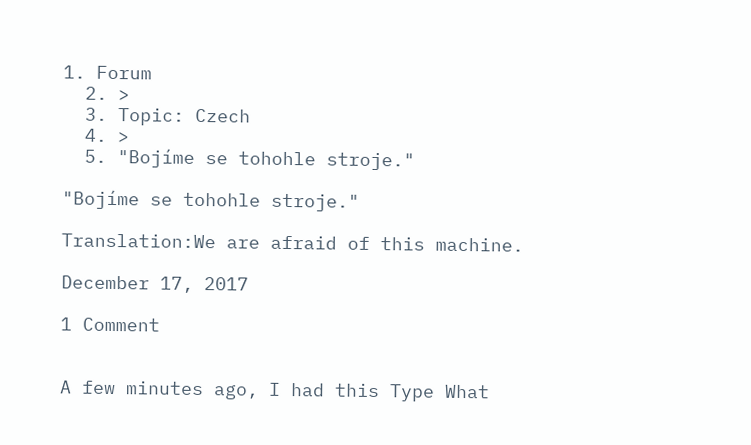1. Forum
  2. >
  3. Topic: Czech
  4. >
  5. "Bojíme se tohohle stroje."

"Bojíme se tohohle stroje."

Translation:We are afraid of this machine.

December 17, 2017

1 Comment


A few minutes ago, I had this Type What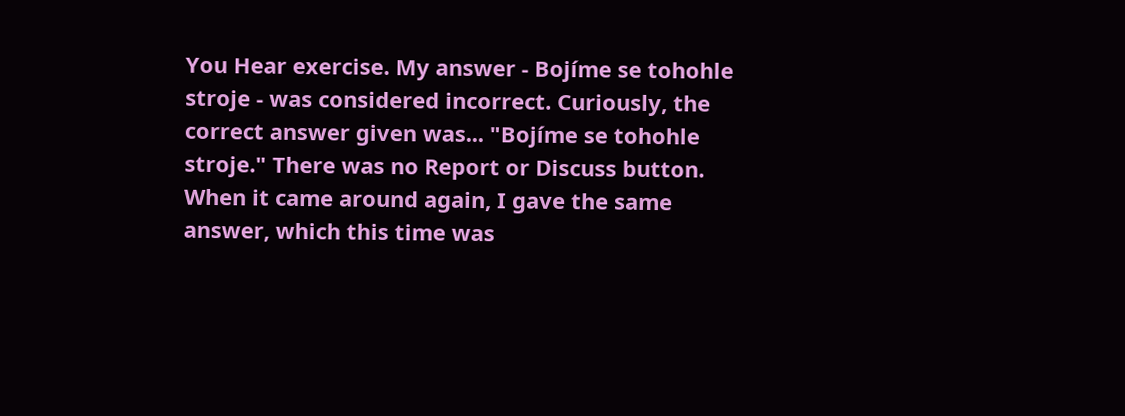You Hear exercise. My answer - Bojíme se tohohle stroje - was considered incorrect. Curiously, the correct answer given was... "Bojíme se tohohle stroje." There was no Report or Discuss button. When it came around again, I gave the same answer, which this time was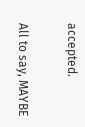accepted.

All to say, MAYBE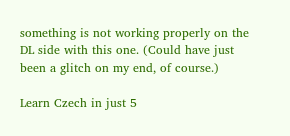something is not working properly on the DL side with this one. (Could have just been a glitch on my end, of course.)

Learn Czech in just 5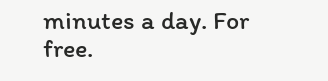minutes a day. For free.